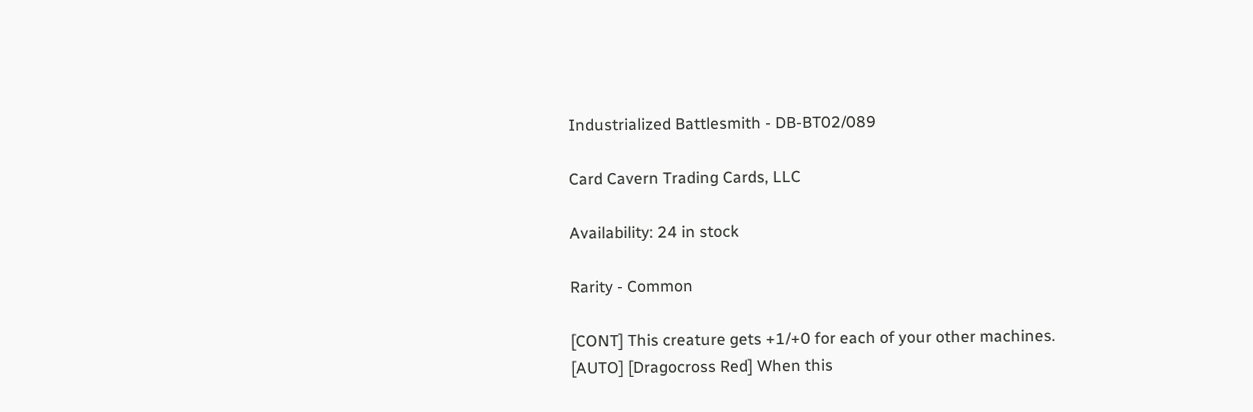Industrialized Battlesmith - DB-BT02/089

Card Cavern Trading Cards, LLC

Availability: 24 in stock

Rarity - Common

[CONT] This creature gets +1/+0 for each of your other machines.
[AUTO] [Dragocross Red] When this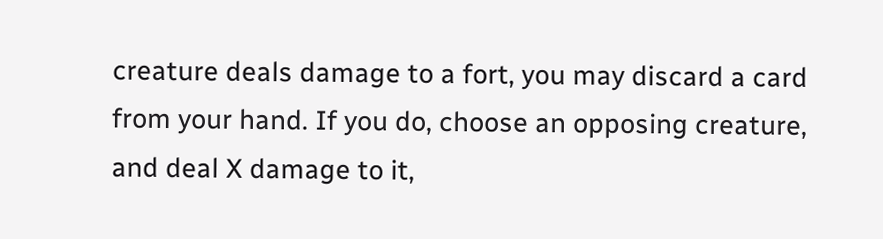creature deals damage to a fort, you may discard a card from your hand. If you do, choose an opposing creature, and deal X damage to it,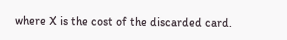where X is the cost of the discarded card.